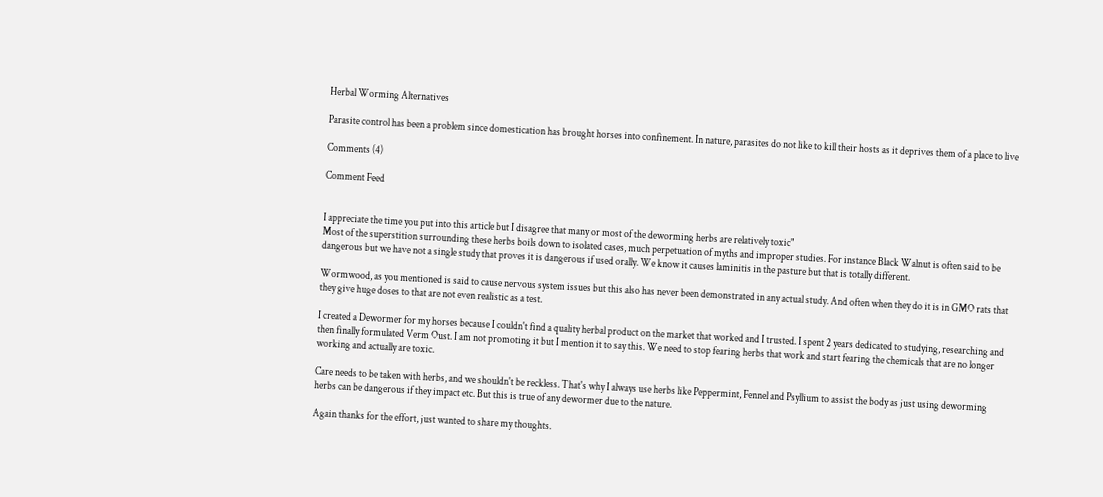Herbal Worming Alternatives

Parasite control has been a problem since domestication has brought horses into confinement. In nature, parasites do not like to kill their hosts as it deprives them of a place to live

Comments (4)

Comment Feed


I appreciate the time you put into this article but I disagree that many or most of the deworming herbs are relatively toxic"
Most of the superstition surrounding these herbs boils down to isolated cases, much perpetuation of myths and improper studies. For instance Black Walnut is often said to be dangerous but we have not a single study that proves it is dangerous if used orally. We know it causes laminitis in the pasture but that is totally different.

Wormwood, as you mentioned is said to cause nervous system issues but this also has never been demonstrated in any actual study. And often when they do it is in GMO rats that they give huge doses to that are not even realistic as a test.

I created a Dewormer for my horses because I couldn't find a quality herbal product on the market that worked and I trusted. I spent 2 years dedicated to studying, researching and then finally formulated Verm Oust. I am not promoting it but I mention it to say this. We need to stop fearing herbs that work and start fearing the chemicals that are no longer working and actually are toxic.

Care needs to be taken with herbs, and we shouldn't be reckless. That's why I always use herbs like Peppermint, Fennel and Psyllium to assist the body as just using deworming herbs can be dangerous if they impact etc. But this is true of any dewormer due to the nature.

Again thanks for the effort, just wanted to share my thoughts.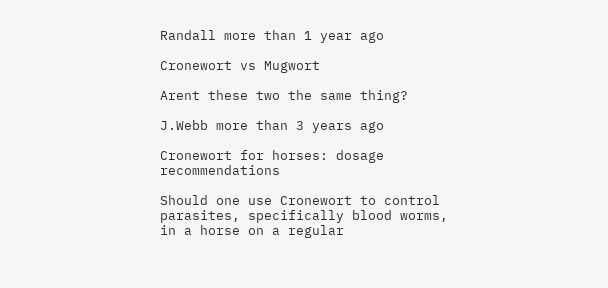Randall more than 1 year ago

Cronewort vs Mugwort

Arent these two the same thing?

J.Webb more than 3 years ago

Cronewort for horses: dosage recommendations

Should one use Cronewort to control parasites, specifically blood worms, in a horse on a regular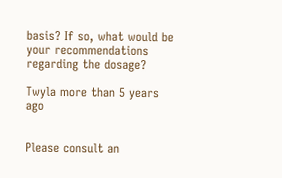basis? If so, what would be your recommendations regarding the dosage?

Twyla more than 5 years ago


Please consult an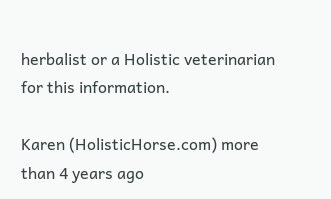herbalist or a Holistic veterinarian for this information.

Karen (HolisticHorse.com) more than 4 years ago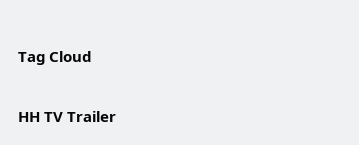Tag Cloud

HH TV Trailer